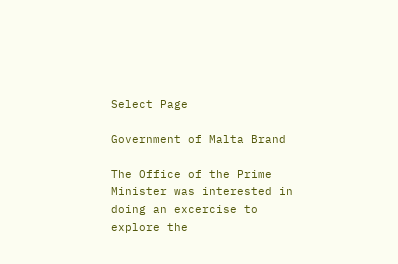Select Page

Government of Malta Brand

The Office of the Prime Minister was interested in doing an excercise to explore the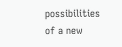possibilities of a new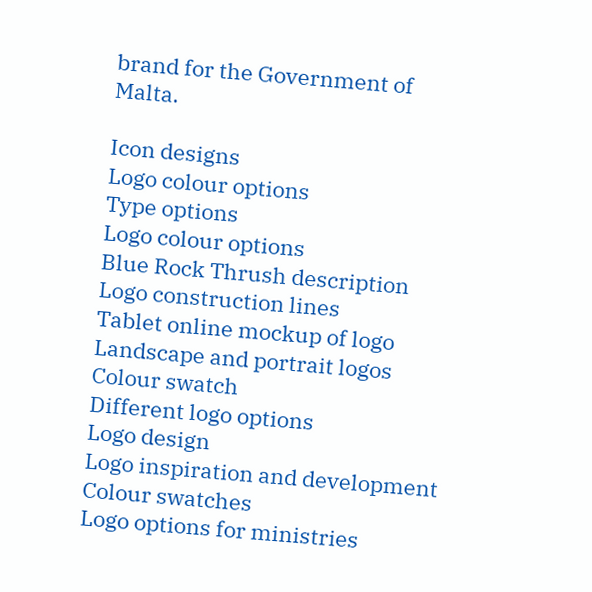brand for the Government of Malta.

Icon designs
Logo colour options
Type options
Logo colour options
Blue Rock Thrush description
Logo construction lines
Tablet online mockup of logo
Landscape and portrait logos
Colour swatch
Different logo options
Logo design
Logo inspiration and development
Colour swatches
Logo options for ministries